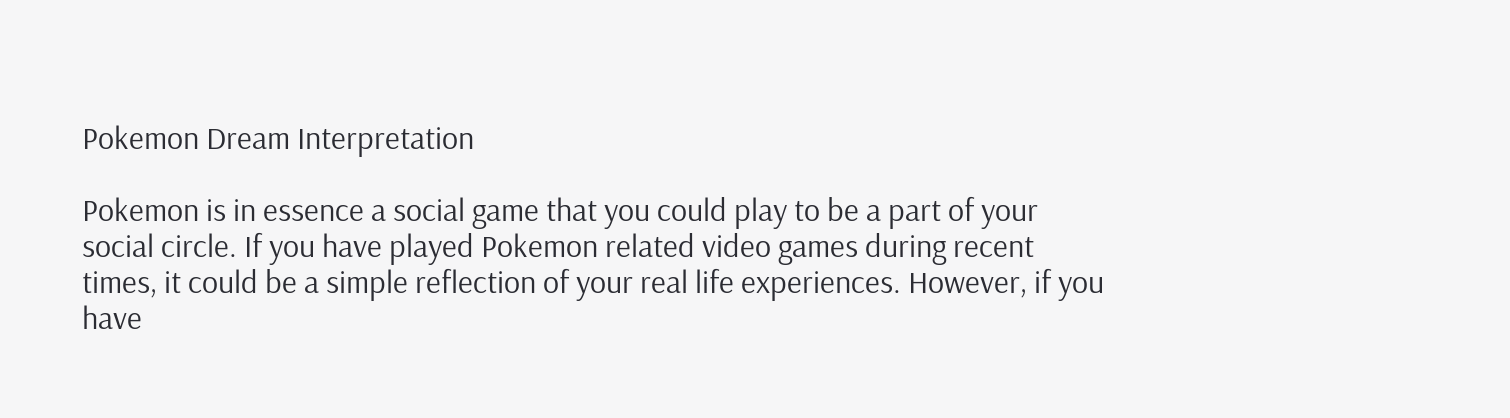Pokemon Dream Interpretation

Pokemon is in essence a social game that you could play to be a part of your social circle. If you have played Pokemon related video games during recent times, it could be a simple reflection of your real life experiences. However, if you have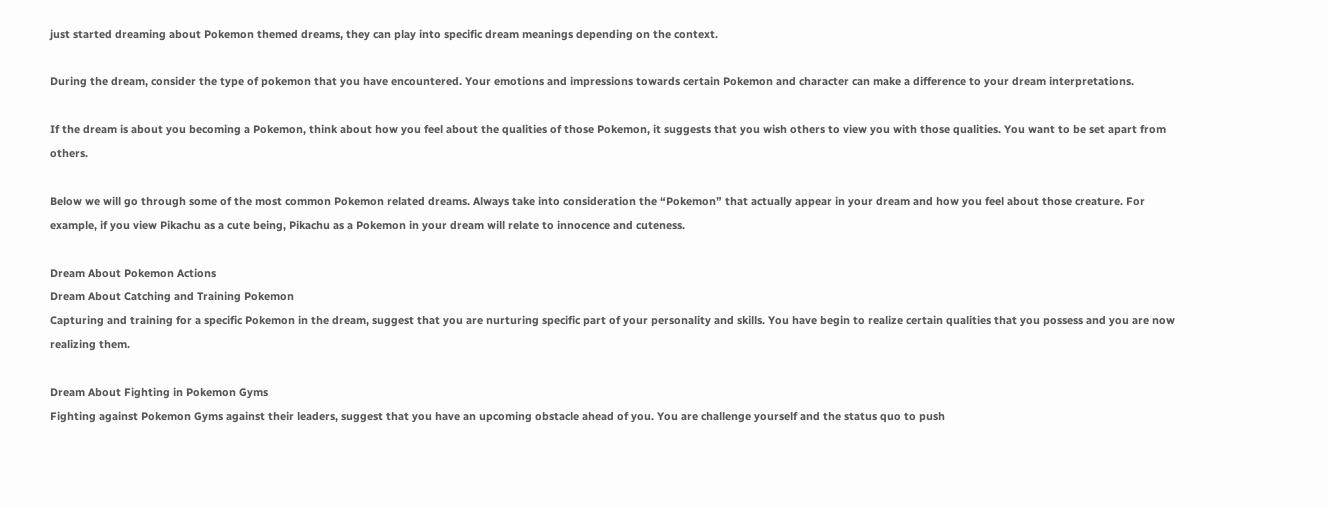just started dreaming about Pokemon themed dreams, they can play into specific dream meanings depending on the context.

During the dream, consider the type of pokemon that you have encountered. Your emotions and impressions towards certain Pokemon and character can make a difference to your dream interpretations.

If the dream is about you becoming a Pokemon, think about how you feel about the qualities of those Pokemon, it suggests that you wish others to view you with those qualities. You want to be set apart from others.

Below we will go through some of the most common Pokemon related dreams. Always take into consideration the “Pokemon” that actually appear in your dream and how you feel about those creature. For example, if you view Pikachu as a cute being, Pikachu as a Pokemon in your dream will relate to innocence and cuteness.

Dream About Pokemon Actions
Dream About Catching and Training Pokemon
Capturing and training for a specific Pokemon in the dream, suggest that you are nurturing specific part of your personality and skills. You have begin to realize certain qualities that you possess and you are now realizing them.

Dream About Fighting in Pokemon Gyms
Fighting against Pokemon Gyms against their leaders, suggest that you have an upcoming obstacle ahead of you. You are challenge yourself and the status quo to push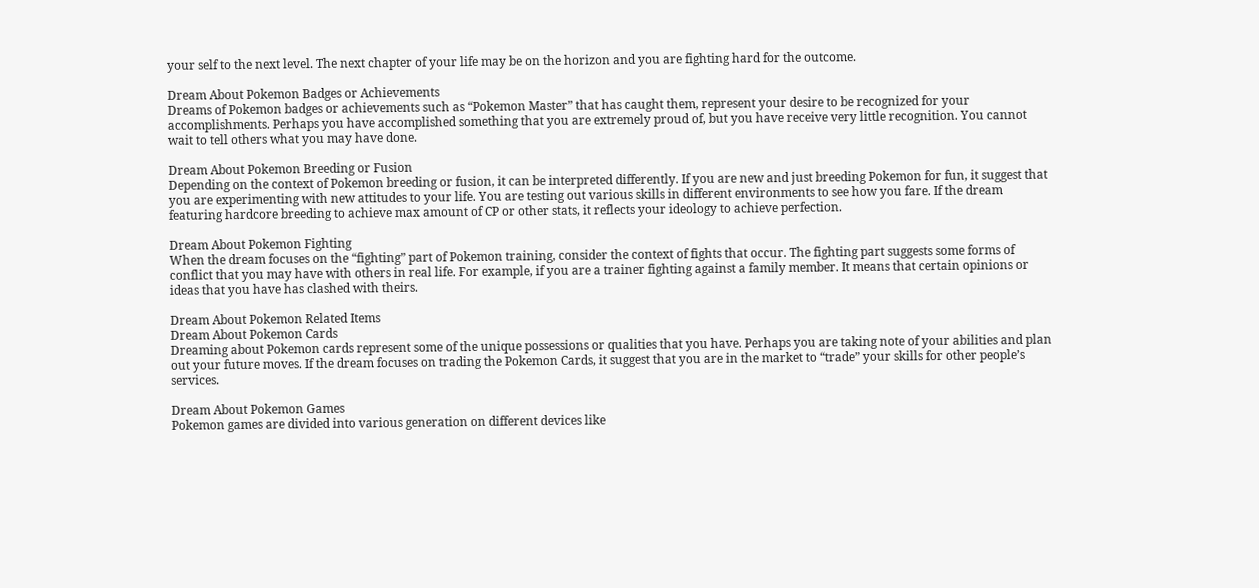your self to the next level. The next chapter of your life may be on the horizon and you are fighting hard for the outcome.

Dream About Pokemon Badges or Achievements
Dreams of Pokemon badges or achievements such as “Pokemon Master” that has caught them, represent your desire to be recognized for your accomplishments. Perhaps you have accomplished something that you are extremely proud of, but you have receive very little recognition. You cannot wait to tell others what you may have done.

Dream About Pokemon Breeding or Fusion
Depending on the context of Pokemon breeding or fusion, it can be interpreted differently. If you are new and just breeding Pokemon for fun, it suggest that you are experimenting with new attitudes to your life. You are testing out various skills in different environments to see how you fare. If the dream featuring hardcore breeding to achieve max amount of CP or other stats, it reflects your ideology to achieve perfection.

Dream About Pokemon Fighting
When the dream focuses on the “fighting” part of Pokemon training, consider the context of fights that occur. The fighting part suggests some forms of conflict that you may have with others in real life. For example, if you are a trainer fighting against a family member. It means that certain opinions or ideas that you have has clashed with theirs.

Dream About Pokemon Related Items
Dream About Pokemon Cards
Dreaming about Pokemon cards represent some of the unique possessions or qualities that you have. Perhaps you are taking note of your abilities and plan out your future moves. If the dream focuses on trading the Pokemon Cards, it suggest that you are in the market to “trade” your skills for other people’s services.

Dream About Pokemon Games
Pokemon games are divided into various generation on different devices like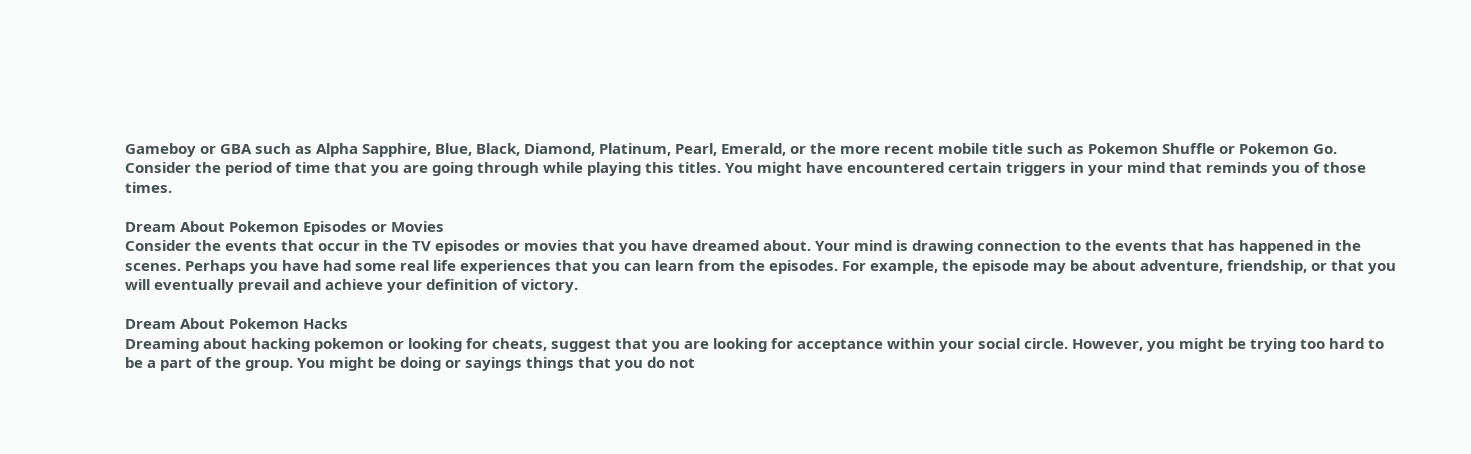Gameboy or GBA such as Alpha Sapphire, Blue, Black, Diamond, Platinum, Pearl, Emerald, or the more recent mobile title such as Pokemon Shuffle or Pokemon Go. Consider the period of time that you are going through while playing this titles. You might have encountered certain triggers in your mind that reminds you of those times.

Dream About Pokemon Episodes or Movies
Consider the events that occur in the TV episodes or movies that you have dreamed about. Your mind is drawing connection to the events that has happened in the scenes. Perhaps you have had some real life experiences that you can learn from the episodes. For example, the episode may be about adventure, friendship, or that you will eventually prevail and achieve your definition of victory.

Dream About Pokemon Hacks
Dreaming about hacking pokemon or looking for cheats, suggest that you are looking for acceptance within your social circle. However, you might be trying too hard to be a part of the group. You might be doing or sayings things that you do not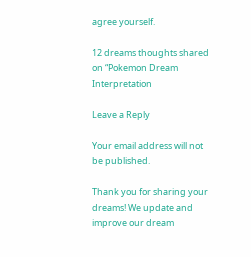agree yourself.

12 dreams thoughts shared on “Pokemon Dream Interpretation

Leave a Reply

Your email address will not be published.

Thank you for sharing your dreams! We update and improve our dream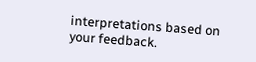interpretations based on your feedback.